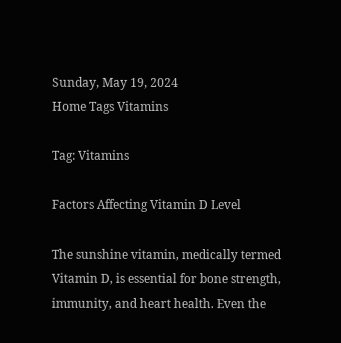Sunday, May 19, 2024
Home Tags Vitamins

Tag: Vitamins

Factors Affecting Vitamin D Level

The sunshine vitamin, medically termed Vitamin D, is essential for bone strength, immunity, and heart health. Even the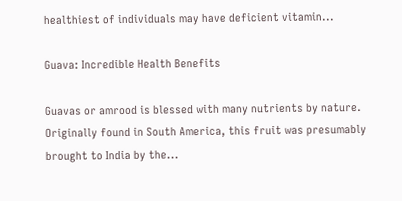healthiest of individuals may have deficient vitamin...

Guava: Incredible Health Benefits

Guavas or amrood is blessed with many nutrients by nature. Originally found in South America, this fruit was presumably brought to India by the...